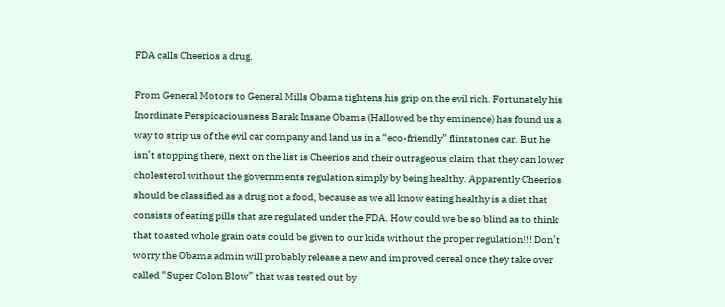FDA calls Cheerios a drug.

From General Motors to General Mills Obama tightens his grip on the evil rich. Fortunately his Inordinate Perspicaciousness Barak Insane Obama (Hallowed be thy eminence) has found us a way to strip us of the evil car company and land us in a “eco-friendly” flintstones car. But he isn’t stopping there, next on the list is Cheerios and their outrageous claim that they can lower cholesterol without the governments regulation simply by being healthy. Apparently Cheerios should be classified as a drug not a food, because as we all know eating healthy is a diet that consists of eating pills that are regulated under the FDA. How could we be so blind as to think that toasted whole grain oats could be given to our kids without the proper regulation!!! Don’t worry the Obama admin will probably release a new and improved cereal once they take over called “Super Colon Blow” that was tested out by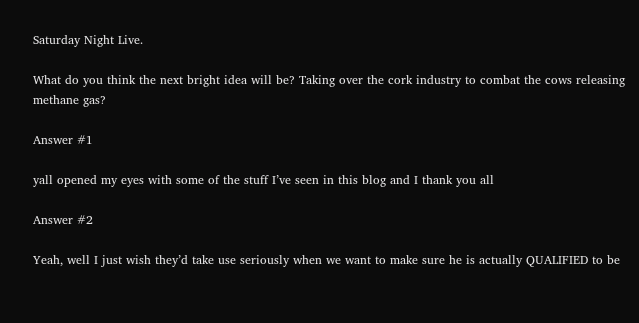Saturday Night Live.

What do you think the next bright idea will be? Taking over the cork industry to combat the cows releasing methane gas?

Answer #1

yall opened my eyes with some of the stuff I’ve seen in this blog and I thank you all

Answer #2

Yeah, well I just wish they’d take use seriously when we want to make sure he is actually QUALIFIED to be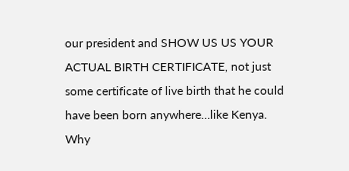our president and SHOW US US YOUR ACTUAL BIRTH CERTIFICATE, not just some certificate of live birth that he could have been born anywhere…like Kenya. Why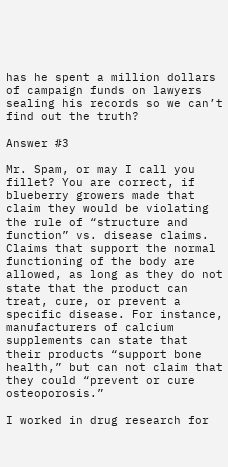has he spent a million dollars of campaign funds on lawyers sealing his records so we can’t find out the truth?

Answer #3

Mr. Spam, or may I call you fillet? You are correct, if blueberry growers made that claim they would be violating the rule of “structure and function” vs. disease claims. Claims that support the normal functioning of the body are allowed, as long as they do not state that the product can treat, cure, or prevent a specific disease. For instance, manufacturers of calcium supplements can state that their products “support bone health,” but can not claim that they could “prevent or cure osteoporosis.”

I worked in drug research for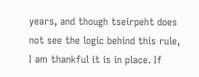years, and though tseirpeht does not see the logic behind this rule, I am thankful it is in place. If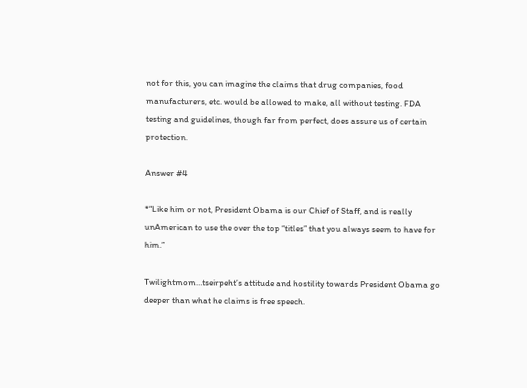not for this, you can imagine the claims that drug companies, food manufacturers, etc. would be allowed to make, all without testing. FDA testing and guidelines, though far from perfect, does assure us of certain protection.

Answer #4

*“Like him or not, President Obama is our Chief of Staff, and is really unAmerican to use the over the top “titles” that you always seem to have for him.”

Twilightmom…tseirpeht’s attitude and hostility towards President Obama go deeper than what he claims is free speech.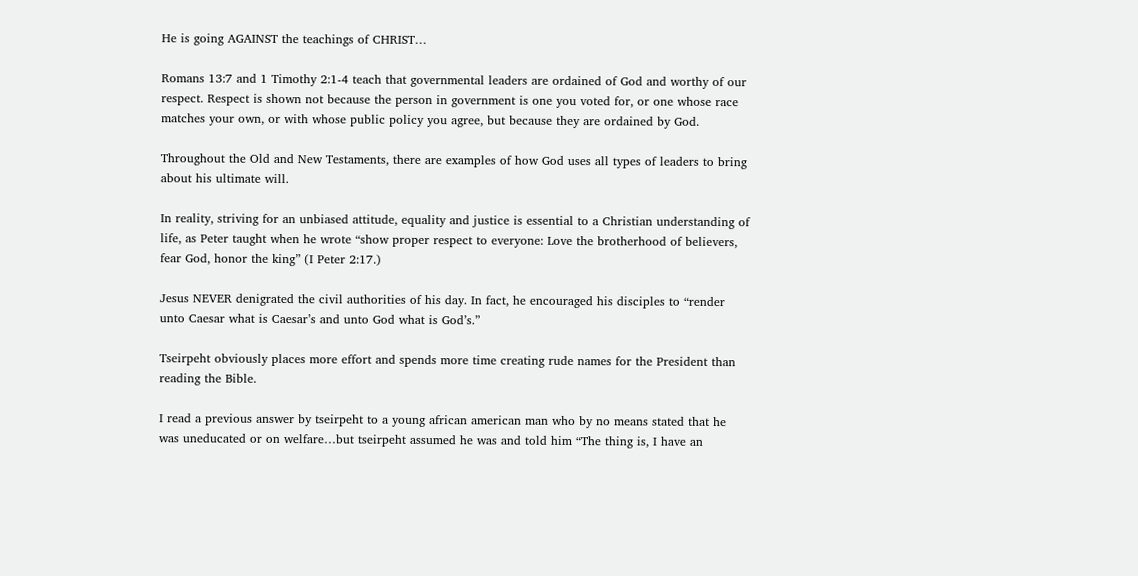He is going AGAINST the teachings of CHRIST…

Romans 13:7 and 1 Timothy 2:1-4 teach that governmental leaders are ordained of God and worthy of our respect. Respect is shown not because the person in government is one you voted for, or one whose race matches your own, or with whose public policy you agree, but because they are ordained by God.

Throughout the Old and New Testaments, there are examples of how God uses all types of leaders to bring about his ultimate will.

In reality, striving for an unbiased attitude, equality and justice is essential to a Christian understanding of life, as Peter taught when he wrote “show proper respect to everyone: Love the brotherhood of believers, fear God, honor the king” (I Peter 2:17.)

Jesus NEVER denigrated the civil authorities of his day. In fact, he encouraged his disciples to “render unto Caesar what is Caesar’s and unto God what is God’s.”

Tseirpeht obviously places more effort and spends more time creating rude names for the President than reading the Bible.

I read a previous answer by tseirpeht to a young african american man who by no means stated that he was uneducated or on welfare…but tseirpeht assumed he was and told him “The thing is, I have an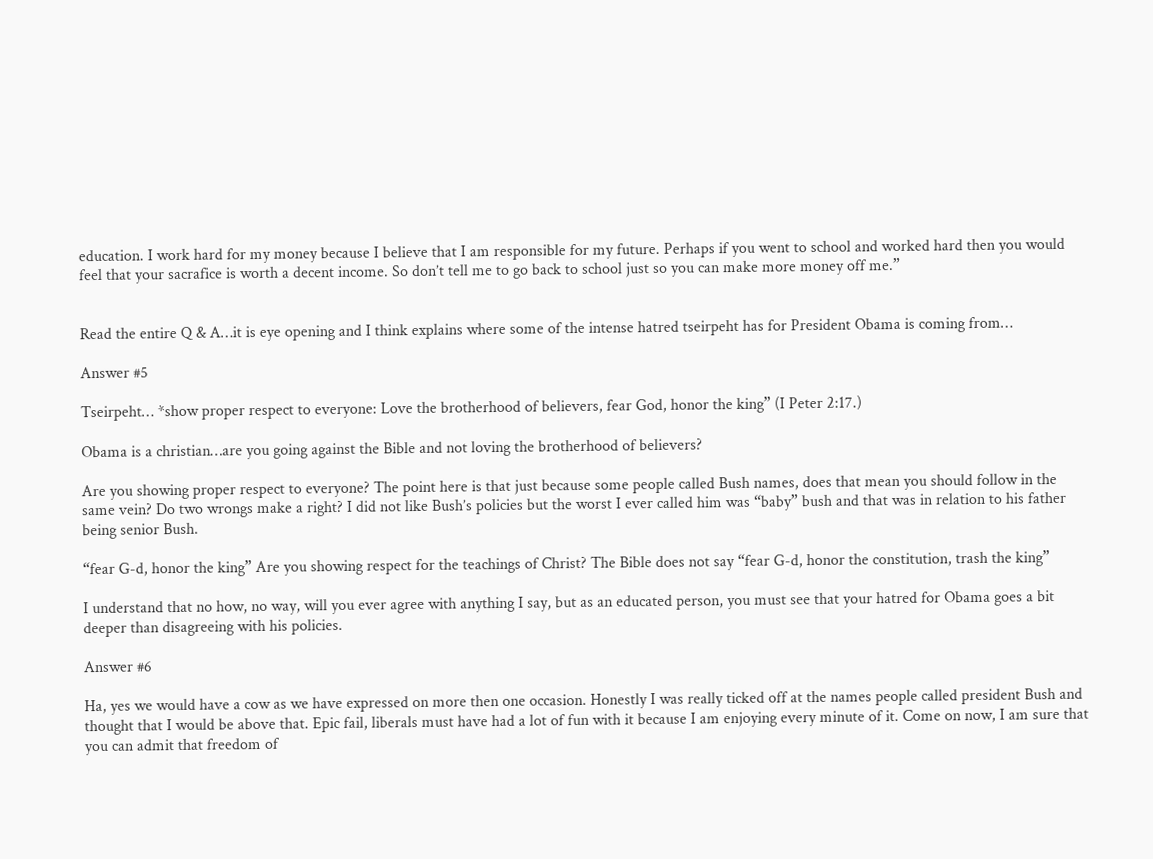education. I work hard for my money because I believe that I am responsible for my future. Perhaps if you went to school and worked hard then you would feel that your sacrafice is worth a decent income. So don’t tell me to go back to school just so you can make more money off me.”


Read the entire Q & A…it is eye opening and I think explains where some of the intense hatred tseirpeht has for President Obama is coming from…

Answer #5

Tseirpeht… *show proper respect to everyone: Love the brotherhood of believers, fear God, honor the king” (I Peter 2:17.)

Obama is a christian…are you going against the Bible and not loving the brotherhood of believers?

Are you showing proper respect to everyone? The point here is that just because some people called Bush names, does that mean you should follow in the same vein? Do two wrongs make a right? I did not like Bush’s policies but the worst I ever called him was “baby” bush and that was in relation to his father being senior Bush.

“fear G-d, honor the king” Are you showing respect for the teachings of Christ? The Bible does not say “fear G-d, honor the constitution, trash the king”

I understand that no how, no way, will you ever agree with anything I say, but as an educated person, you must see that your hatred for Obama goes a bit deeper than disagreeing with his policies.

Answer #6

Ha, yes we would have a cow as we have expressed on more then one occasion. Honestly I was really ticked off at the names people called president Bush and thought that I would be above that. Epic fail, liberals must have had a lot of fun with it because I am enjoying every minute of it. Come on now, I am sure that you can admit that freedom of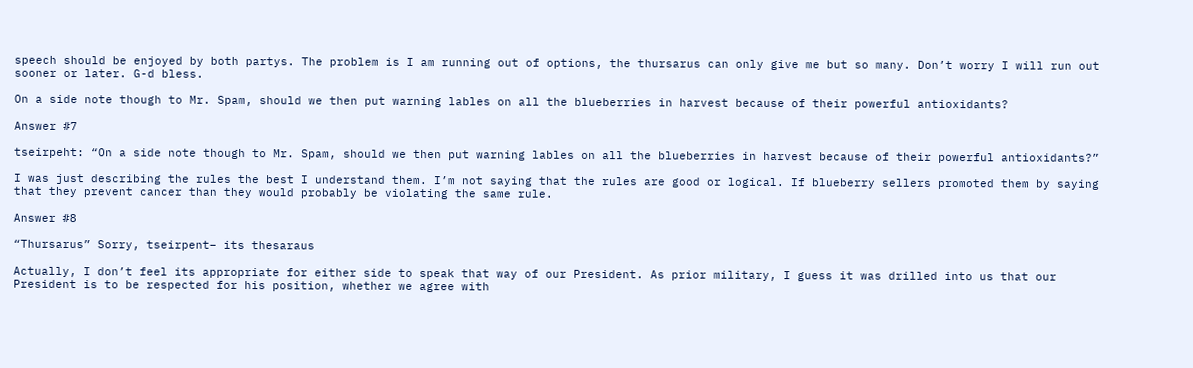speech should be enjoyed by both partys. The problem is I am running out of options, the thursarus can only give me but so many. Don’t worry I will run out sooner or later. G-d bless.

On a side note though to Mr. Spam, should we then put warning lables on all the blueberries in harvest because of their powerful antioxidants?

Answer #7

tseirpeht: “On a side note though to Mr. Spam, should we then put warning lables on all the blueberries in harvest because of their powerful antioxidants?”

I was just describing the rules the best I understand them. I’m not saying that the rules are good or logical. If blueberry sellers promoted them by saying that they prevent cancer than they would probably be violating the same rule.

Answer #8

“Thursarus” Sorry, tseirpent– its thesaraus

Actually, I don’t feel its appropriate for either side to speak that way of our President. As prior military, I guess it was drilled into us that our President is to be respected for his position, whether we agree with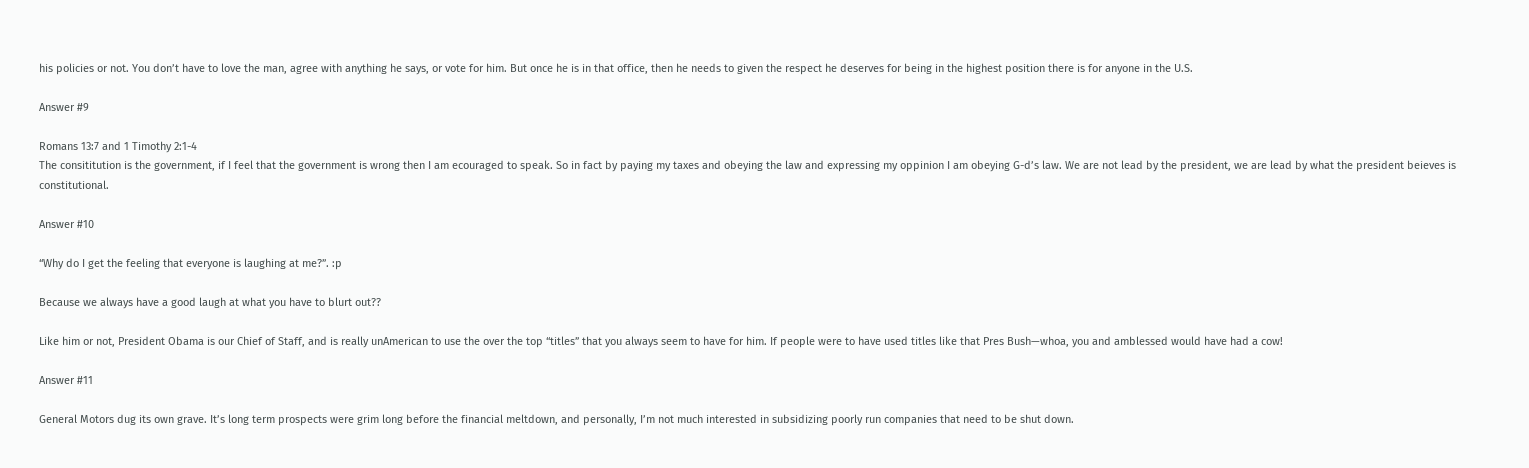his policies or not. You don’t have to love the man, agree with anything he says, or vote for him. But once he is in that office, then he needs to given the respect he deserves for being in the highest position there is for anyone in the U.S.

Answer #9

Romans 13:7 and 1 Timothy 2:1-4
The consititution is the government, if I feel that the government is wrong then I am ecouraged to speak. So in fact by paying my taxes and obeying the law and expressing my oppinion I am obeying G-d’s law. We are not lead by the president, we are lead by what the president beieves is constitutional.

Answer #10

“Why do I get the feeling that everyone is laughing at me?”. :p

Because we always have a good laugh at what you have to blurt out??

Like him or not, President Obama is our Chief of Staff, and is really unAmerican to use the over the top “titles” that you always seem to have for him. If people were to have used titles like that Pres Bush—whoa, you and amblessed would have had a cow!

Answer #11

General Motors dug its own grave. It’s long term prospects were grim long before the financial meltdown, and personally, I’m not much interested in subsidizing poorly run companies that need to be shut down.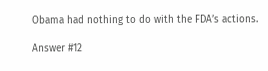Obama had nothing to do with the FDA’s actions.

Answer #12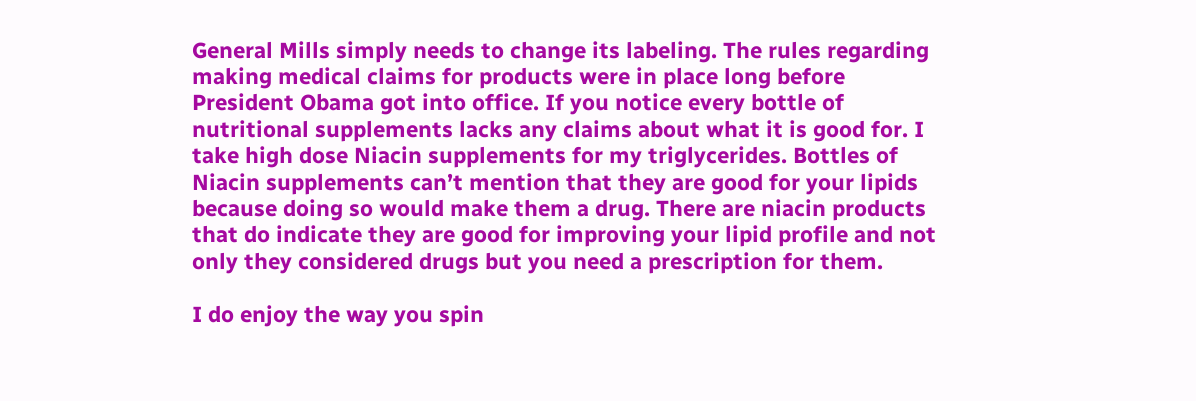General Mills simply needs to change its labeling. The rules regarding making medical claims for products were in place long before President Obama got into office. If you notice every bottle of nutritional supplements lacks any claims about what it is good for. I take high dose Niacin supplements for my triglycerides. Bottles of Niacin supplements can’t mention that they are good for your lipids because doing so would make them a drug. There are niacin products that do indicate they are good for improving your lipid profile and not only they considered drugs but you need a prescription for them.

I do enjoy the way you spin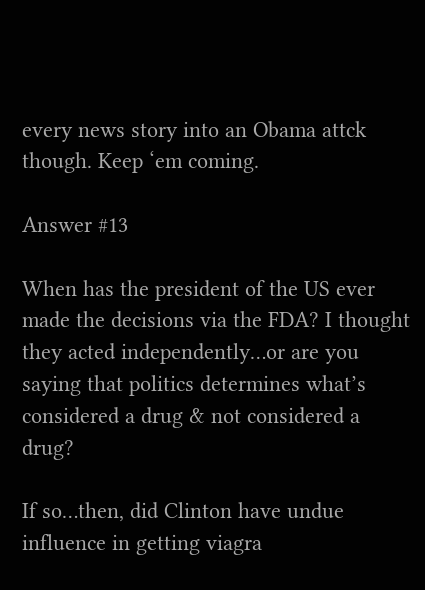every news story into an Obama attck though. Keep ‘em coming.

Answer #13

When has the president of the US ever made the decisions via the FDA? I thought they acted independently…or are you saying that politics determines what’s considered a drug & not considered a drug?

If so…then, did Clinton have undue influence in getting viagra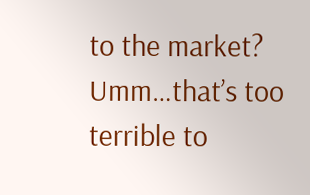to the market? Umm…that’s too terrible to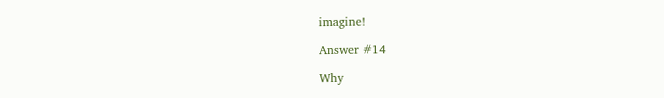imagine!

Answer #14

Why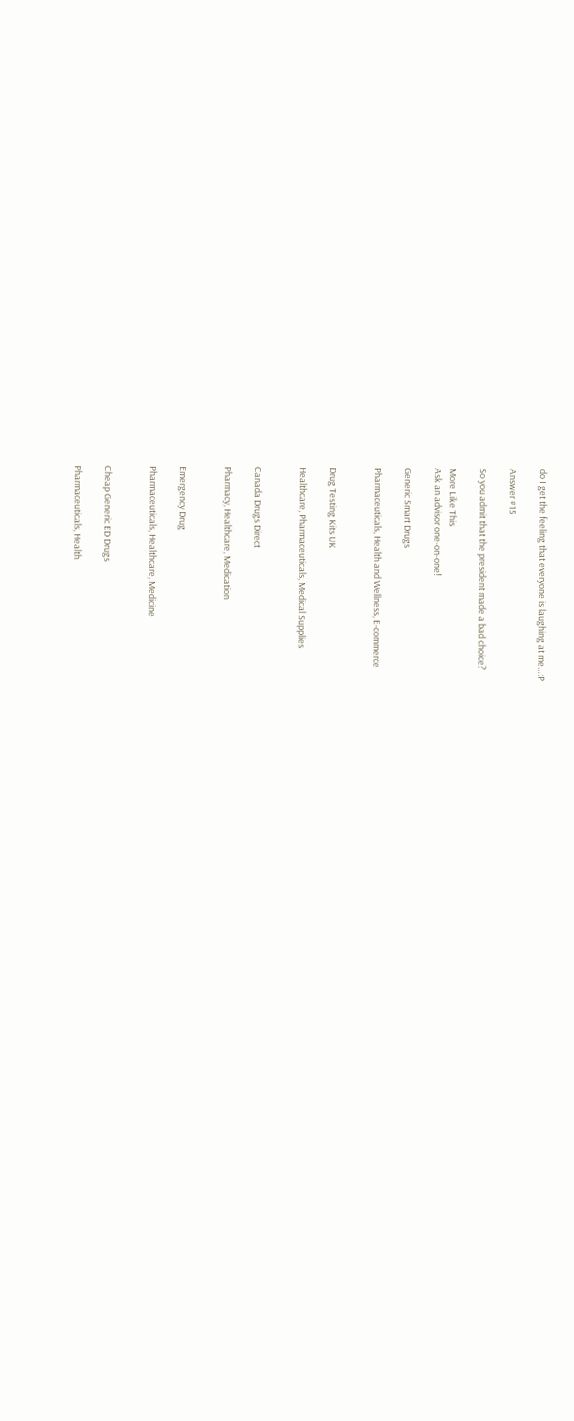do I get the feeling that everyone is laughing at me…:P

Answer #15

So you admit that the president made a bad choice?

More Like This
Ask an advisor one-on-one!

Generic Smart Drugs

Pharmaceuticals, Health and Wellness, E-commerce


Drug Testing Kits UK

Healthcare, Pharmaceuticals, Medical Supplies


Canada Drugs Direct

Pharmacy, Healthcare, Medication


Emergency Drug

Pharmaceuticals, Healthcare, Medicine


Cheap Generic ED Drugs

Pharmaceuticals, Health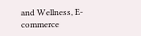and Wellness, E-commerce